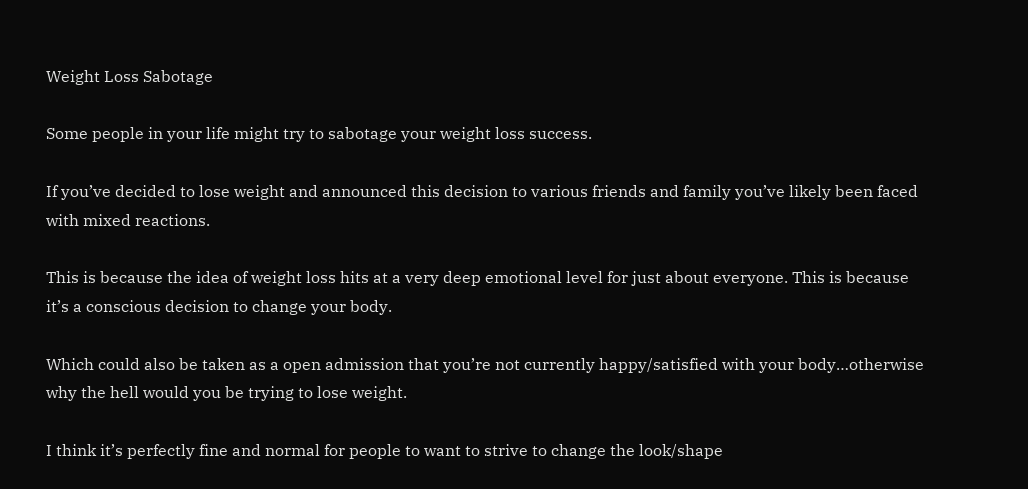Weight Loss Sabotage

Some people in your life might try to sabotage your weight loss success.

If you’ve decided to lose weight and announced this decision to various friends and family you’ve likely been faced with mixed reactions.

This is because the idea of weight loss hits at a very deep emotional level for just about everyone. This is because it’s a conscious decision to change your body.

Which could also be taken as a open admission that you’re not currently happy/satisfied with your body…otherwise why the hell would you be trying to lose weight.

I think it’s perfectly fine and normal for people to want to strive to change the look/shape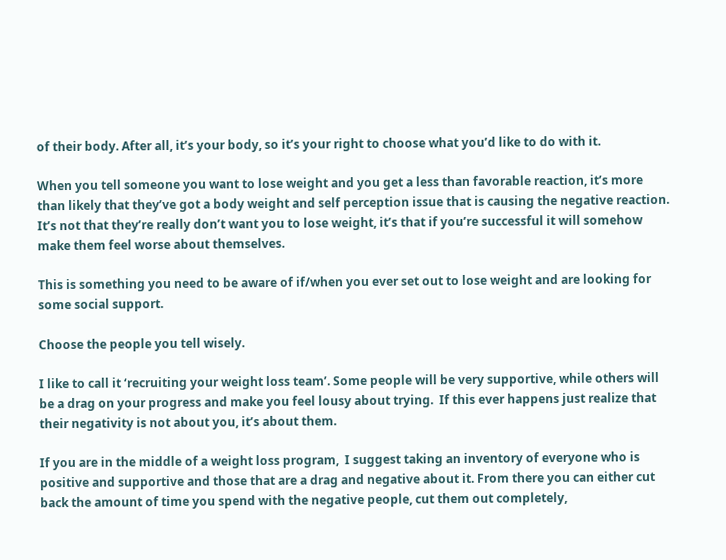of their body. After all, it’s your body, so it’s your right to choose what you’d like to do with it.

When you tell someone you want to lose weight and you get a less than favorable reaction, it’s more than likely that they’ve got a body weight and self perception issue that is causing the negative reaction. It’s not that they’re really don’t want you to lose weight, it’s that if you’re successful it will somehow make them feel worse about themselves.

This is something you need to be aware of if/when you ever set out to lose weight and are looking for some social support.

Choose the people you tell wisely.

I like to call it ‘recruiting your weight loss team’. Some people will be very supportive, while others will be a drag on your progress and make you feel lousy about trying.  If this ever happens just realize that their negativity is not about you, it’s about them.

If you are in the middle of a weight loss program,  I suggest taking an inventory of everyone who is positive and supportive and those that are a drag and negative about it. From there you can either cut back the amount of time you spend with the negative people, cut them out completely,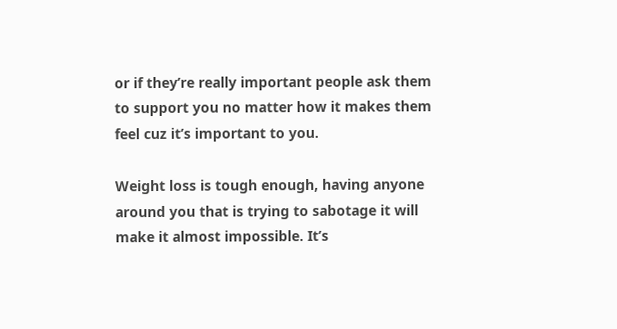or if they’re really important people ask them to support you no matter how it makes them feel cuz it’s important to you.

Weight loss is tough enough, having anyone around you that is trying to sabotage it will make it almost impossible. It’s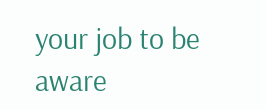your job to be aware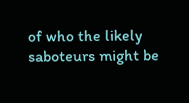of who the likely saboteurs might be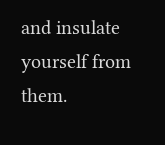and insulate yourself from them.